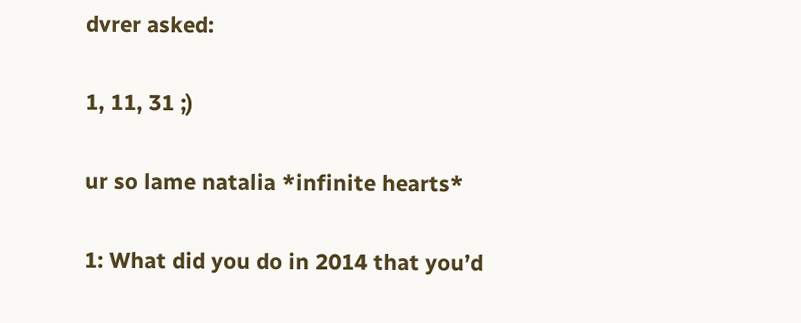dvrer asked:

1, 11, 31 ;)

ur so lame natalia *infinite hearts*

1: What did you do in 2014 that you’d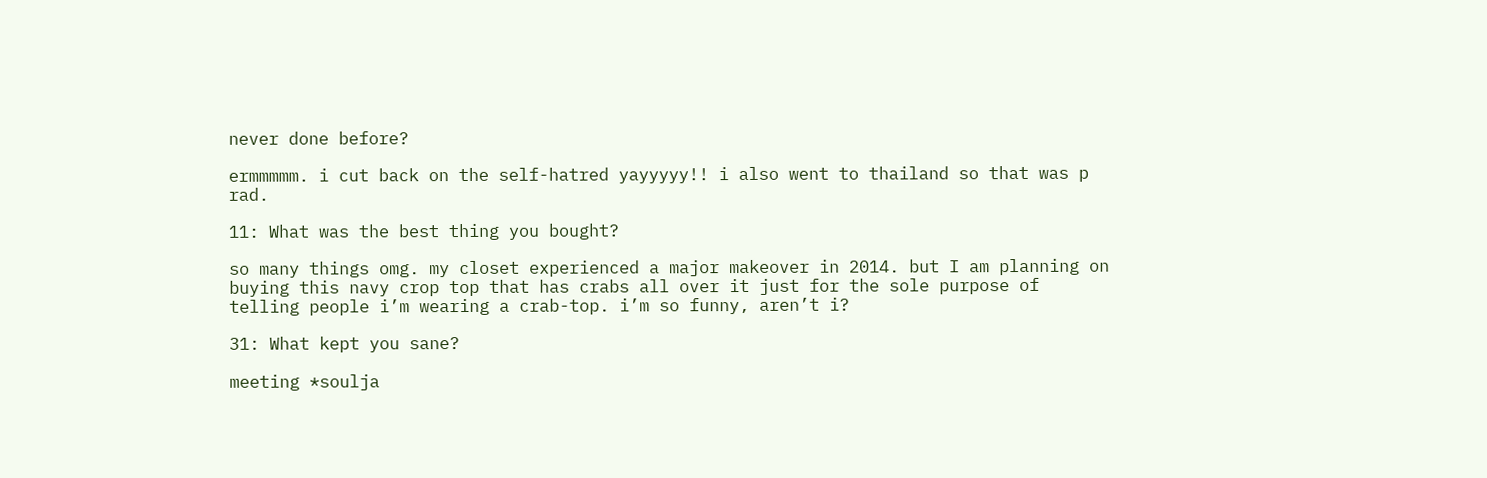never done before?

ermmmmm. i cut back on the self-hatred yayyyyy!! i also went to thailand so that was p rad.

11: What was the best thing you bought?

so many things omg. my closet experienced a major makeover in 2014. but I am planning on buying this navy crop top that has crabs all over it just for the sole purpose of telling people i’m wearing a crab-top. i’m so funny, aren’t i?

31: What kept you sane?

meeting *soulja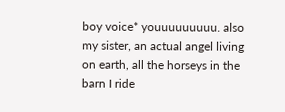boy voice* youuuuuuuuu. also my sister, an actual angel living on earth, all the horseys in the barn I ride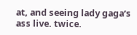at, and seeing lady gaga’s ass live. twice.